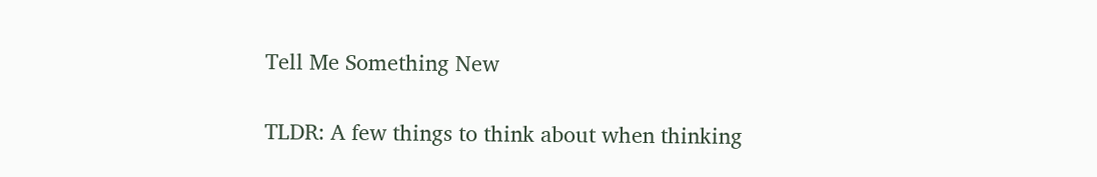Tell Me Something New

TLDR: A few things to think about when thinking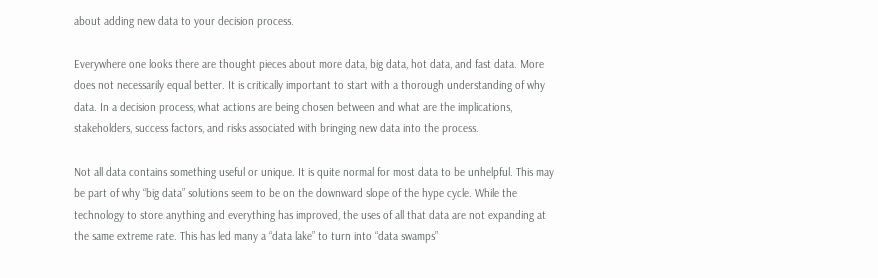about adding new data to your decision process.

Everywhere one looks there are thought pieces about more data, big data, hot data, and fast data. More does not necessarily equal better. It is critically important to start with a thorough understanding of why data. In a decision process, what actions are being chosen between and what are the implications, stakeholders, success factors, and risks associated with bringing new data into the process.

Not all data contains something useful or unique. It is quite normal for most data to be unhelpful. This may be part of why “big data” solutions seem to be on the downward slope of the hype cycle. While the technology to store anything and everything has improved, the uses of all that data are not expanding at the same extreme rate. This has led many a “data lake” to turn into “data swamps”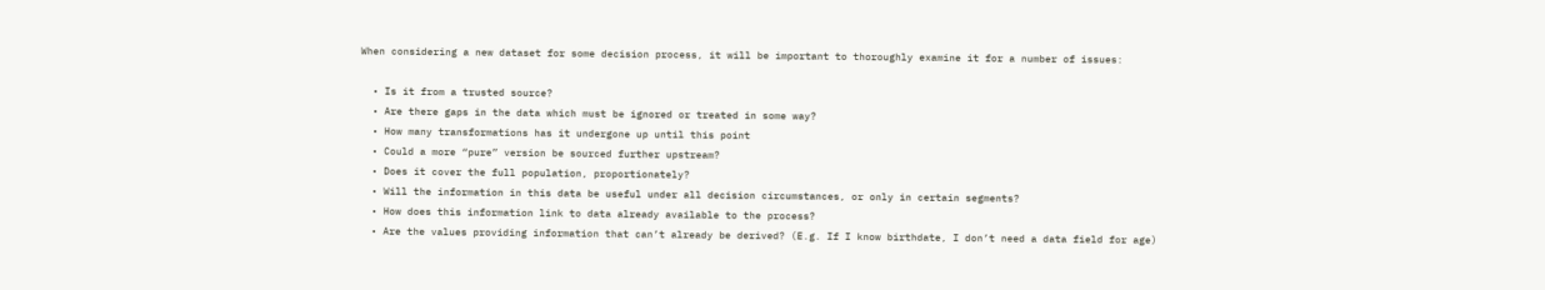When considering a new dataset for some decision process, it will be important to thoroughly examine it for a number of issues:

  • Is it from a trusted source?
  • Are there gaps in the data which must be ignored or treated in some way?
  • How many transformations has it undergone up until this point
  • Could a more “pure” version be sourced further upstream?
  • Does it cover the full population, proportionately?
  • Will the information in this data be useful under all decision circumstances, or only in certain segments?
  • How does this information link to data already available to the process?
  • Are the values providing information that can’t already be derived? (E.g. If I know birthdate, I don’t need a data field for age)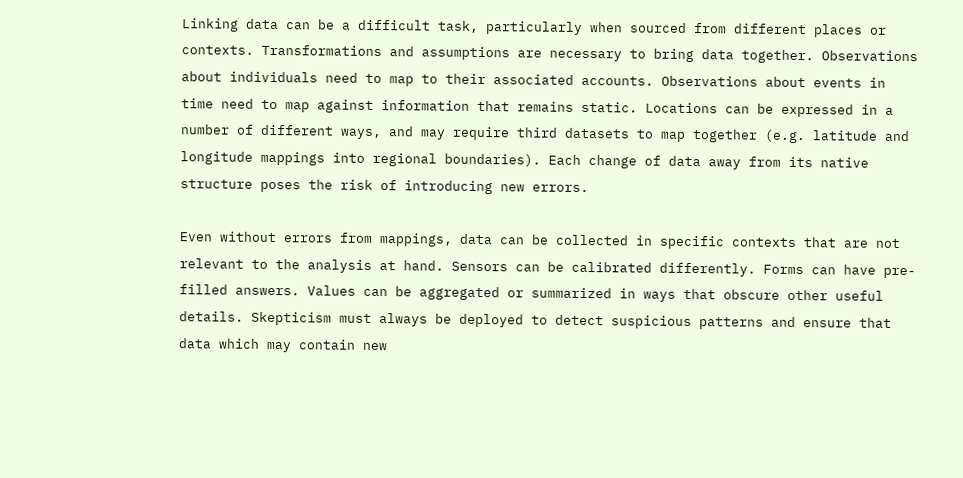Linking data can be a difficult task, particularly when sourced from different places or contexts. Transformations and assumptions are necessary to bring data together. Observations about individuals need to map to their associated accounts. Observations about events in time need to map against information that remains static. Locations can be expressed in a number of different ways, and may require third datasets to map together (e.g. latitude and longitude mappings into regional boundaries). Each change of data away from its native structure poses the risk of introducing new errors.

Even without errors from mappings, data can be collected in specific contexts that are not relevant to the analysis at hand. Sensors can be calibrated differently. Forms can have pre-filled answers. Values can be aggregated or summarized in ways that obscure other useful details. Skepticism must always be deployed to detect suspicious patterns and ensure that data which may contain new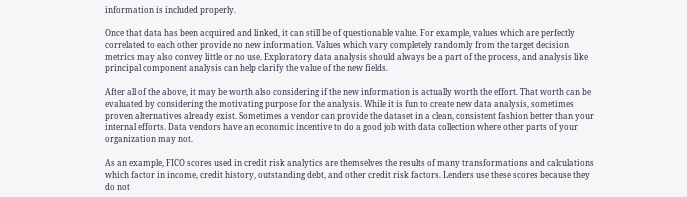information is included properly.

Once that data has been acquired and linked, it can still be of questionable value. For example, values which are perfectly correlated to each other provide no new information. Values which vary completely randomly from the target decision metrics may also convey little or no use. Exploratory data analysis should always be a part of the process, and analysis like principal component analysis can help clarify the value of the new fields.

After all of the above, it may be worth also considering if the new information is actually worth the effort. That worth can be evaluated by considering the motivating purpose for the analysis. While it is fun to create new data analysis, sometimes proven alternatives already exist. Sometimes a vendor can provide the dataset in a clean, consistent fashion better than your internal efforts. Data vendors have an economic incentive to do a good job with data collection where other parts of your organization may not.

As an example, FICO scores used in credit risk analytics are themselves the results of many transformations and calculations which factor in income, credit history, outstanding debt, and other credit risk factors. Lenders use these scores because they do not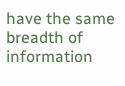have the same breadth of information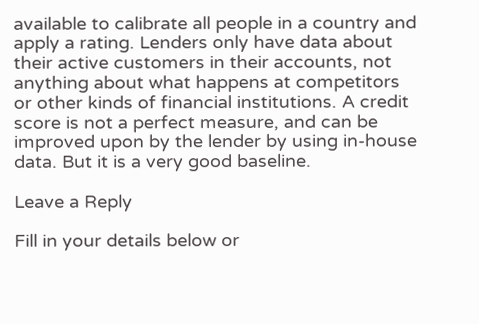available to calibrate all people in a country and apply a rating. Lenders only have data about their active customers in their accounts, not anything about what happens at competitors or other kinds of financial institutions. A credit score is not a perfect measure, and can be improved upon by the lender by using in-house data. But it is a very good baseline.

Leave a Reply

Fill in your details below or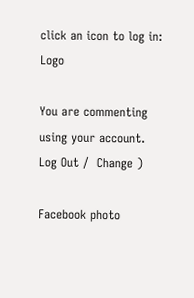click an icon to log in: Logo

You are commenting using your account. Log Out /  Change )

Facebook photo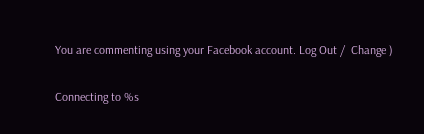You are commenting using your Facebook account. Log Out /  Change )

Connecting to %s